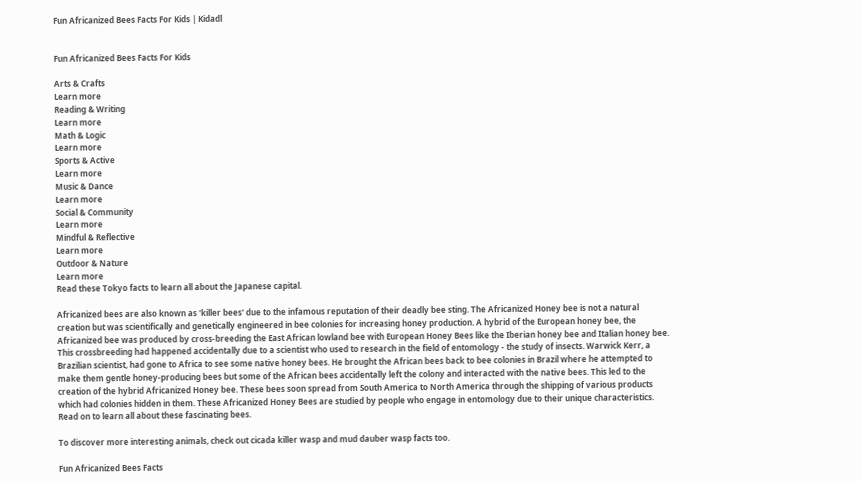Fun Africanized Bees Facts For Kids | Kidadl


Fun Africanized Bees Facts For Kids

Arts & Crafts
Learn more
Reading & Writing
Learn more
Math & Logic
Learn more
Sports & Active
Learn more
Music & Dance
Learn more
Social & Community
Learn more
Mindful & Reflective
Learn more
Outdoor & Nature
Learn more
Read these Tokyo facts to learn all about the Japanese capital.

Africanized bees are also known as 'killer bees' due to the infamous reputation of their deadly bee sting. The Africanized Honey bee is not a natural creation but was scientifically and genetically engineered in bee colonies for increasing honey production. A hybrid of the European honey bee, the Africanized bee was produced by cross-breeding the East African lowland bee with European Honey Bees like the Iberian honey bee and Italian honey bee. This crossbreeding had happened accidentally due to a scientist who used to research in the field of entomology - the study of insects. Warwick Kerr, a Brazilian scientist, had gone to Africa to see some native honey bees. He brought the African bees back to bee colonies in Brazil where he attempted to make them gentle honey-producing bees but some of the African bees accidentally left the colony and interacted with the native bees. This led to the creation of the hybrid Africanized Honey bee. These bees soon spread from South America to North America through the shipping of various products which had colonies hidden in them. These Africanized Honey Bees are studied by people who engage in entomology due to their unique characteristics. Read on to learn all about these fascinating bees.

To discover more interesting animals, check out cicada killer wasp and mud dauber wasp facts too.

Fun Africanized Bees Facts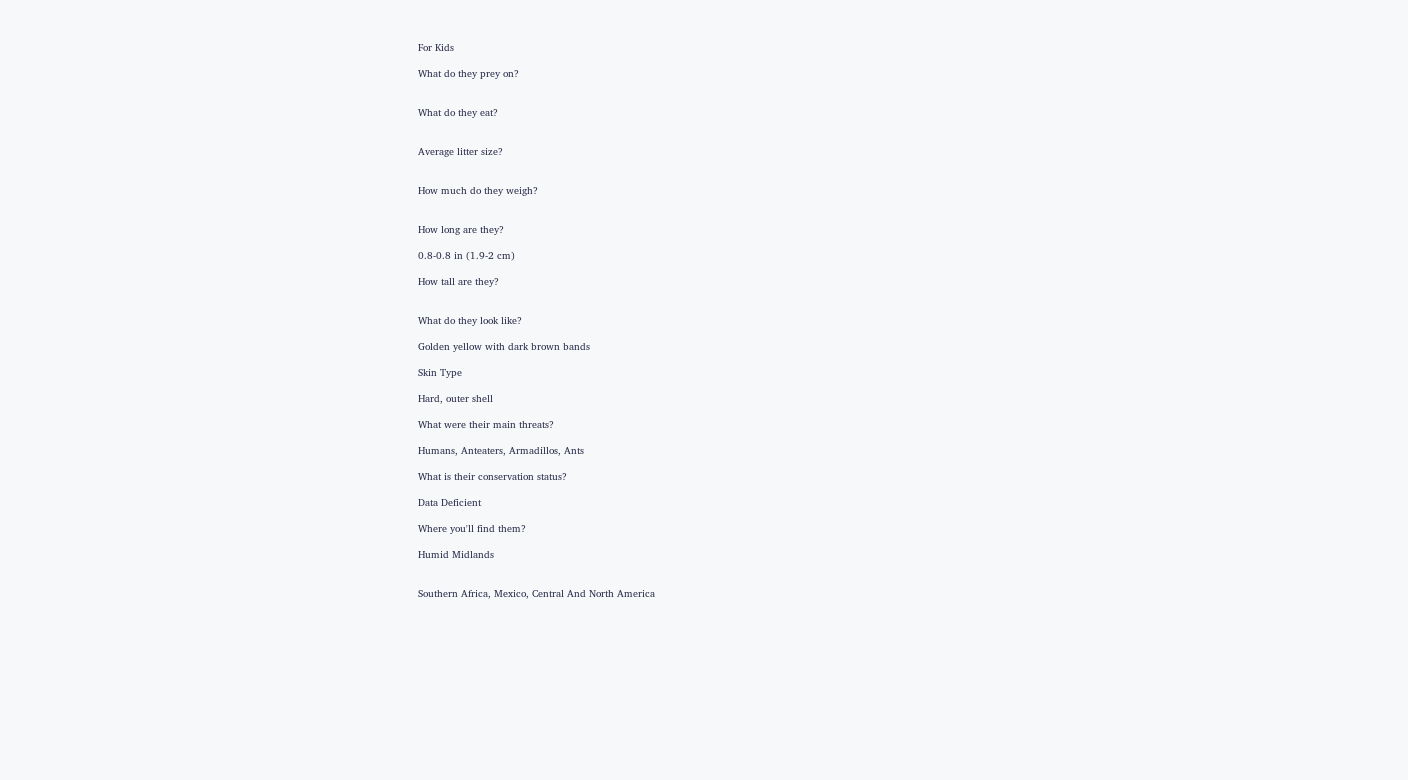For Kids

What do they prey on?


What do they eat?


Average litter size?


How much do they weigh?


How long are they?

0.8-0.8 in (1.9-2 cm)

How tall are they?


What do they look like?

Golden yellow with dark brown bands

Skin Type

Hard, outer shell

What were their main threats?

Humans, Anteaters, Armadillos, Ants

What is their conservation status?

Data Deficient

Where you'll find them?

Humid Midlands


Southern Africa, Mexico, Central And North America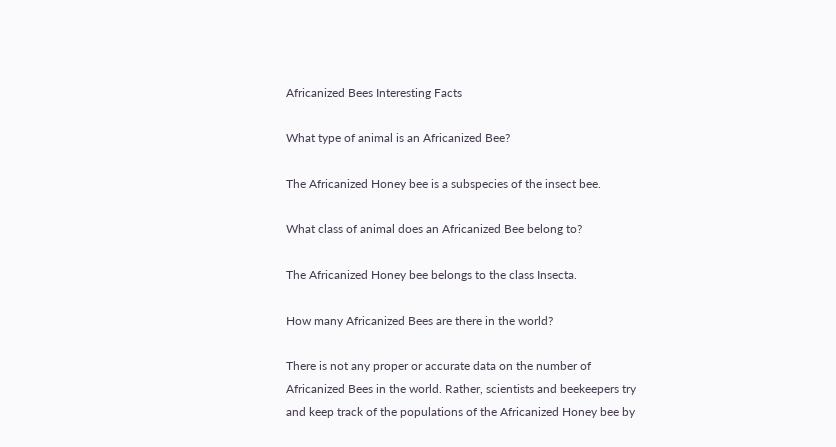Africanized Bees Interesting Facts

What type of animal is an Africanized Bee?

The Africanized Honey bee is a subspecies of the insect bee.

What class of animal does an Africanized Bee belong to?

The Africanized Honey bee belongs to the class Insecta.

How many Africanized Bees are there in the world?

There is not any proper or accurate data on the number of Africanized Bees in the world. Rather, scientists and beekeepers try and keep track of the populations of the Africanized Honey bee by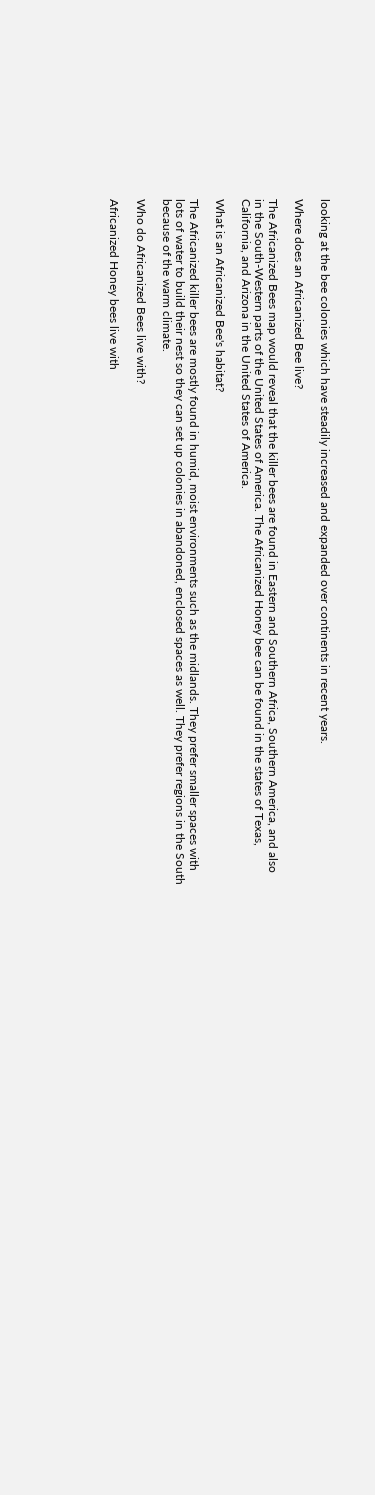looking at the bee colonies which have steadily increased and expanded over continents in recent years.

Where does an Africanized Bee live?

The Africanized Bees map would reveal that the killer bees are found in Eastern and Southern Africa, Southern America, and also in the South-Western parts of the United States of America. The Africanized Honey bee can be found in the states of Texas, California, and Arizona in the United States of America.

What is an Africanized Bee's habitat?

The Africanized killer bees are mostly found in humid, moist environments such as the midlands. They prefer smaller spaces with lots of water to build their nest so they can set up colonies in abandoned, enclosed spaces as well. They prefer regions in the South because of the warm climate.

Who do Africanized Bees live with?

Africanized Honey bees live with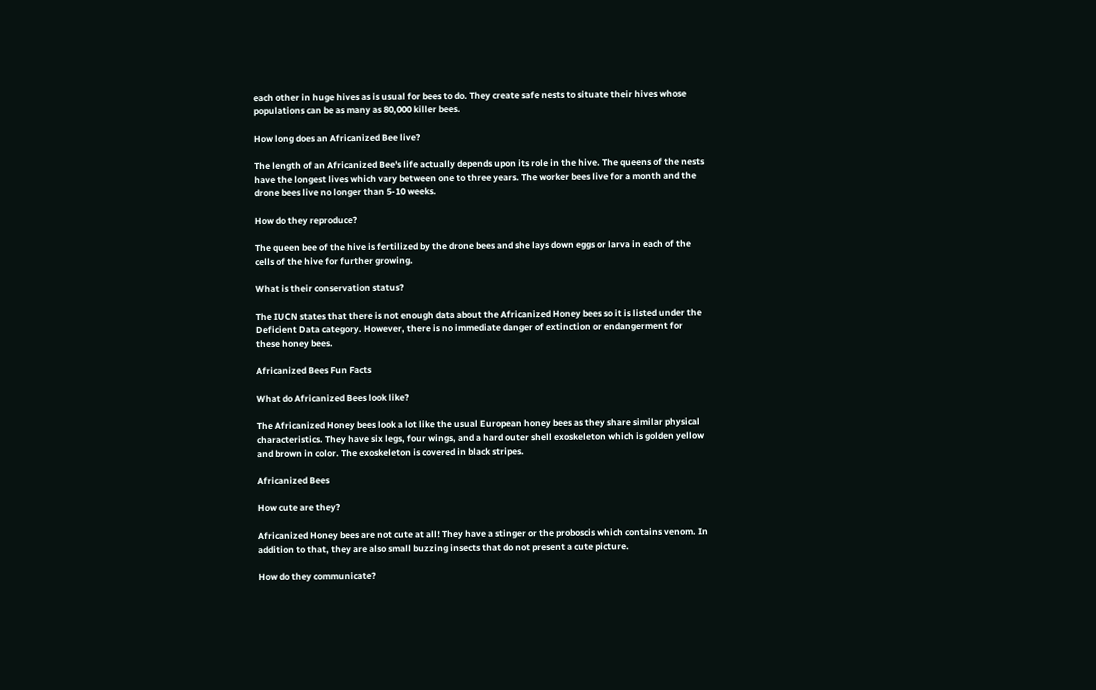each other in huge hives as is usual for bees to do. They create safe nests to situate their hives whose populations can be as many as 80,000 killer bees.

How long does an Africanized Bee live?

The length of an Africanized Bee's life actually depends upon its role in the hive. The queens of the nests have the longest lives which vary between one to three years. The worker bees live for a month and the drone bees live no longer than 5-10 weeks.

How do they reproduce?

The queen bee of the hive is fertilized by the drone bees and she lays down eggs or larva in each of the cells of the hive for further growing.

What is their conservation status?

The IUCN states that there is not enough data about the Africanized Honey bees so it is listed under the Deficient Data category. However, there is no immediate danger of extinction or endangerment for these honey bees.

Africanized Bees Fun Facts

What do Africanized Bees look like?

The Africanized Honey bees look a lot like the usual European honey bees as they share similar physical characteristics. They have six legs, four wings, and a hard outer shell exoskeleton which is golden yellow and brown in color. The exoskeleton is covered in black stripes.

Africanized Bees

How cute are they?

Africanized Honey bees are not cute at all! They have a stinger or the proboscis which contains venom. In addition to that, they are also small buzzing insects that do not present a cute picture.

How do they communicate?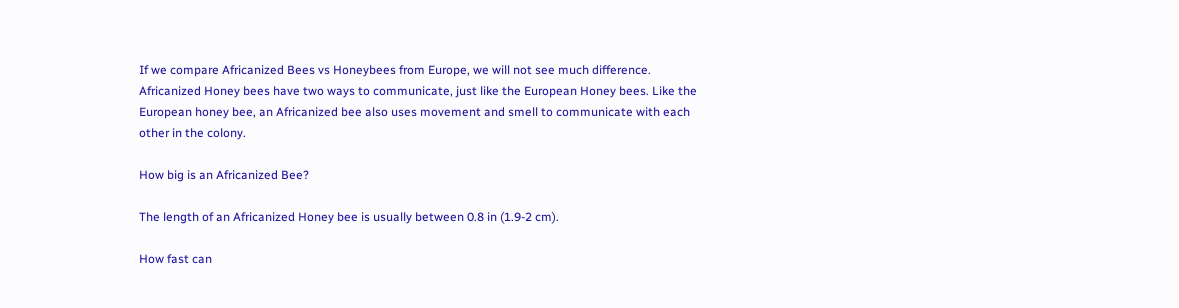If we compare Africanized Bees vs Honeybees from Europe, we will not see much difference. Africanized Honey bees have two ways to communicate, just like the European Honey bees. Like the European honey bee, an Africanized bee also uses movement and smell to communicate with each other in the colony.

How big is an Africanized Bee?

The length of an Africanized Honey bee is usually between 0.8 in (1.9-2 cm).

How fast can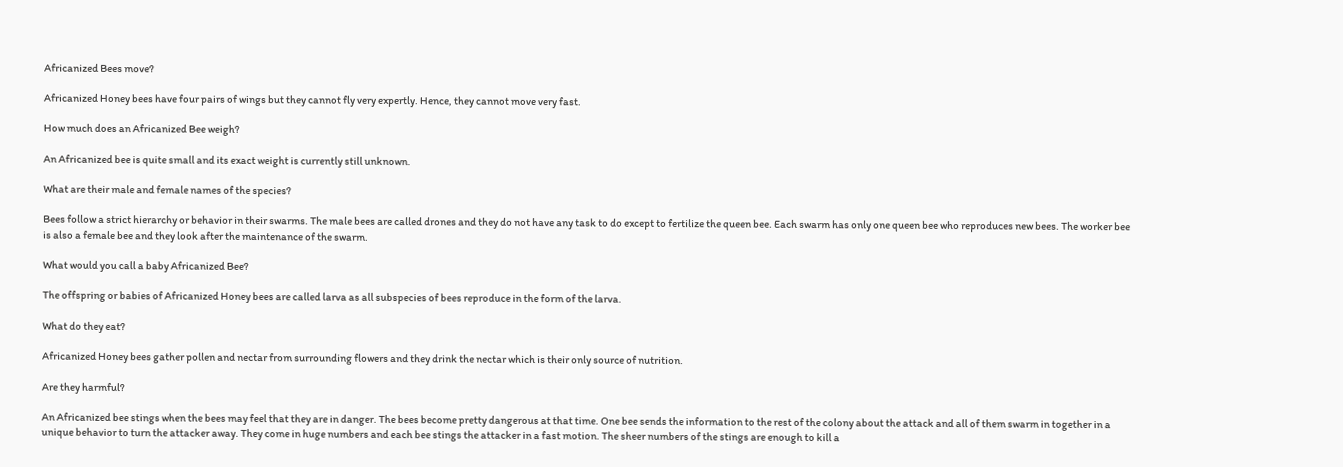Africanized Bees move?

Africanized Honey bees have four pairs of wings but they cannot fly very expertly. Hence, they cannot move very fast.

How much does an Africanized Bee weigh?

An Africanized bee is quite small and its exact weight is currently still unknown.

What are their male and female names of the species?

Bees follow a strict hierarchy or behavior in their swarms. The male bees are called drones and they do not have any task to do except to fertilize the queen bee. Each swarm has only one queen bee who reproduces new bees. The worker bee is also a female bee and they look after the maintenance of the swarm.

What would you call a baby Africanized Bee?

The offspring or babies of Africanized Honey bees are called larva as all subspecies of bees reproduce in the form of the larva.

What do they eat?

Africanized Honey bees gather pollen and nectar from surrounding flowers and they drink the nectar which is their only source of nutrition.

Are they harmful?

An Africanized bee stings when the bees may feel that they are in danger. The bees become pretty dangerous at that time. One bee sends the information to the rest of the colony about the attack and all of them swarm in together in a unique behavior to turn the attacker away. They come in huge numbers and each bee stings the attacker in a fast motion. The sheer numbers of the stings are enough to kill a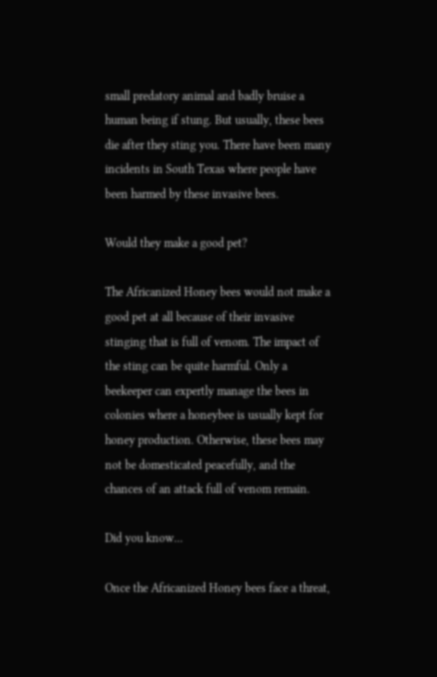small predatory animal and badly bruise a human being if stung. But usually, these bees die after they sting you. There have been many incidents in South Texas where people have been harmed by these invasive bees.

Would they make a good pet?

The Africanized Honey bees would not make a good pet at all because of their invasive stinging that is full of venom. The impact of the sting can be quite harmful. Only a beekeeper can expertly manage the bees in colonies where a honeybee is usually kept for honey production. Otherwise, these bees may not be domesticated peacefully, and the chances of an attack full of venom remain.

Did you know...

Once the Africanized Honey bees face a threat,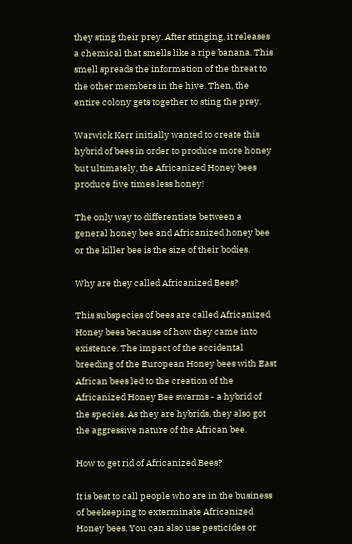they sting their prey. After stinging, it releases a chemical that smells like a ripe banana. This smell spreads the information of the threat to the other members in the hive. Then, the entire colony gets together to sting the prey.

Warwick Kerr initially wanted to create this hybrid of bees in order to produce more honey but ultimately, the Africanized Honey bees produce five times less honey!

The only way to differentiate between a general honey bee and Africanized honey bee or the killer bee is the size of their bodies.

Why are they called Africanized Bees?

This subspecies of bees are called Africanized Honey bees because of how they came into existence. The impact of the accidental breeding of the European Honey bees with East African bees led to the creation of the Africanized Honey Bee swarms - a hybrid of the species. As they are hybrids, they also got the aggressive nature of the African bee.

How to get rid of Africanized Bees?

It is best to call people who are in the business of beekeeping to exterminate Africanized Honey bees. You can also use pesticides or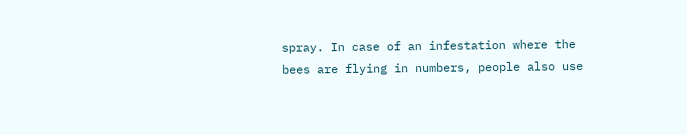spray. In case of an infestation where the bees are flying in numbers, people also use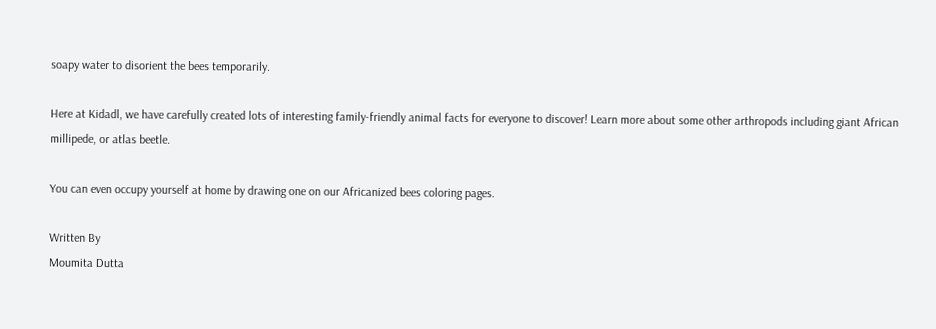soapy water to disorient the bees temporarily.

Here at Kidadl, we have carefully created lots of interesting family-friendly animal facts for everyone to discover! Learn more about some other arthropods including giant African millipede, or atlas beetle.

You can even occupy yourself at home by drawing one on our Africanized bees coloring pages.

Written By
Moumita Dutta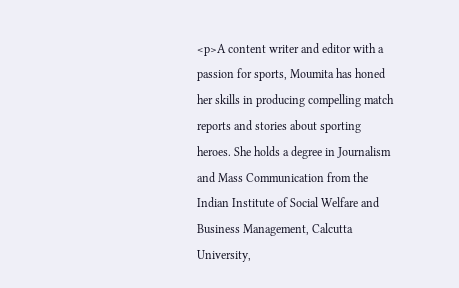<p>A content writer and editor with a passion for sports, Moumita has honed her skills in producing compelling match reports and stories about sporting heroes. She holds a degree in Journalism and Mass Communication from the Indian Institute of Social Welfare and Business Management, Calcutta University,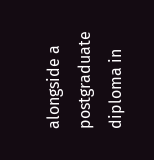alongside a postgraduate diploma in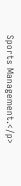Sports Management.</p>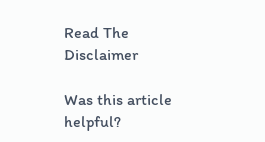Read The Disclaimer

Was this article helpful?